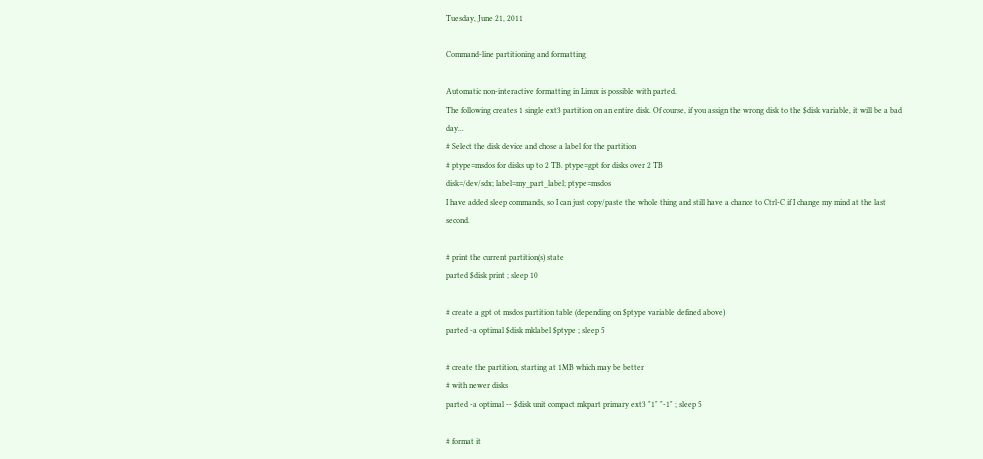Tuesday, June 21, 2011

Command-line partitioning and formatting

Automatic non-interactive formatting in Linux is possible with parted.
The following creates 1 single ext3 partition on an entire disk. Of course, if you assign the wrong disk to the $disk variable, it will be a bad day...
# Select the disk device and chose a label for the partition
# ptype=msdos for disks up to 2 TB. ptype=gpt for disks over 2 TB
disk=/dev/sdx; label=my_part_label; ptype=msdos
I have added sleep commands, so I can just copy/paste the whole thing and still have a chance to Ctrl-C if I change my mind at the last second.

# print the current partition(s) state
parted $disk print ; sleep 10

# create a gpt ot msdos partition table (depending on $ptype variable defined above)
parted -a optimal $disk mklabel $ptype ; sleep 5

# create the partition, starting at 1MB which may be better
# with newer disks
parted -a optimal -- $disk unit compact mkpart primary ext3 "1" "-1" ; sleep 5

# format it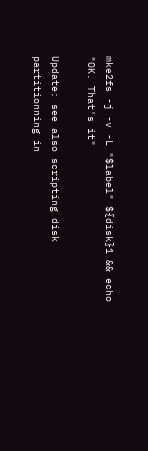mke2fs -j -v -L "$label" ${disk}1 && echo "OK. That's it"

Update: see also scripting disk partitionning in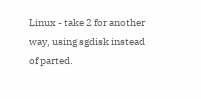Linux - take 2 for another way, using sgdisk instead of parted.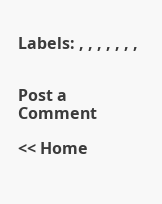Labels: , , , , , , ,


Post a Comment

<< Home